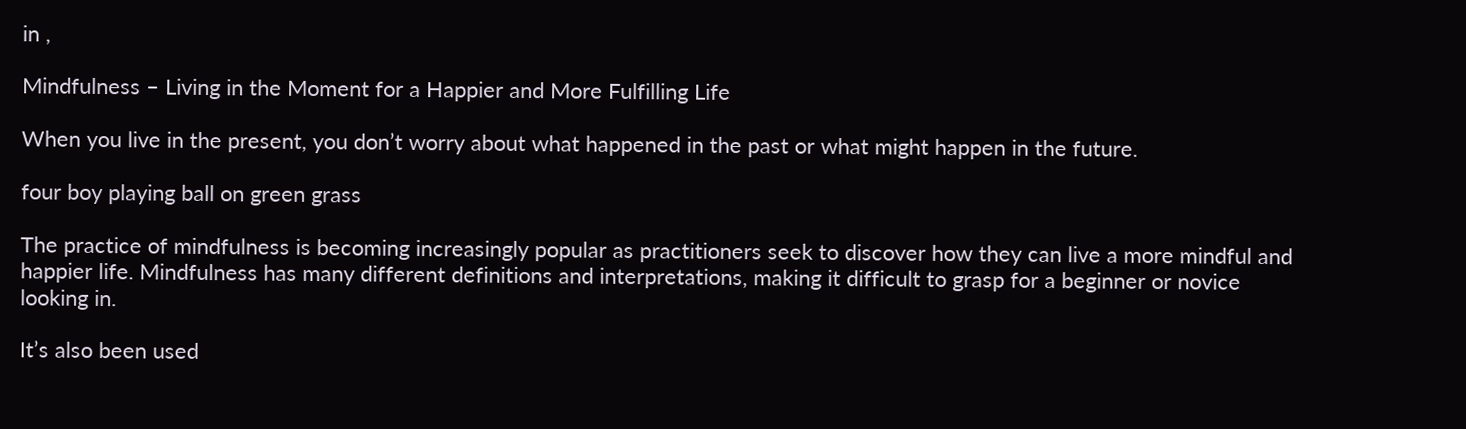in ,

Mindfulness – Living in the Moment for a Happier and More Fulfilling Life

When you live in the present, you don’t worry about what happened in the past or what might happen in the future.

four boy playing ball on green grass

The practice of mindfulness is becoming increasingly popular as practitioners seek to discover how they can live a more mindful and happier life. Mindfulness has many different definitions and interpretations, making it difficult to grasp for a beginner or novice looking in.

It’s also been used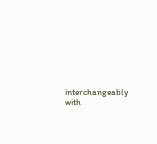interchangeably with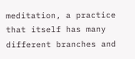meditation, a practice that itself has many different branches and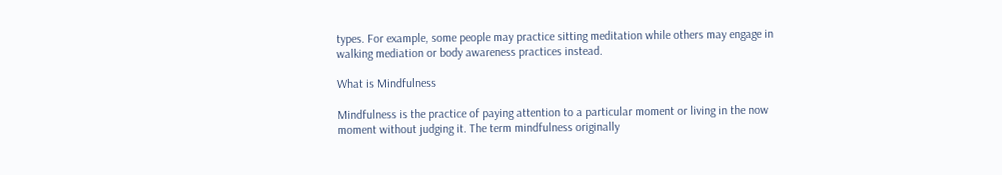types. For example, some people may practice sitting meditation while others may engage in walking mediation or body awareness practices instead.

What is Mindfulness

Mindfulness is the practice of paying attention to a particular moment or living in the now moment without judging it. The term mindfulness originally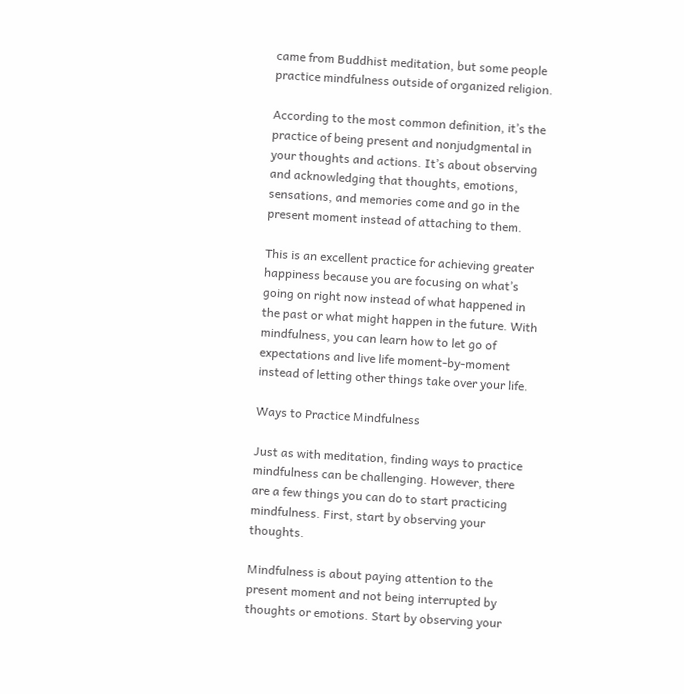came from Buddhist meditation, but some people practice mindfulness outside of organized religion.

According to the most common definition, it’s the practice of being present and nonjudgmental in your thoughts and actions. It’s about observing and acknowledging that thoughts, emotions, sensations, and memories come and go in the present moment instead of attaching to them.

This is an excellent practice for achieving greater happiness because you are focusing on what’s going on right now instead of what happened in the past or what might happen in the future. With mindfulness, you can learn how to let go of expectations and live life moment-by-moment instead of letting other things take over your life.

Ways to Practice Mindfulness

Just as with meditation, finding ways to practice mindfulness can be challenging. However, there are a few things you can do to start practicing mindfulness. First, start by observing your thoughts.

Mindfulness is about paying attention to the present moment and not being interrupted by thoughts or emotions. Start by observing your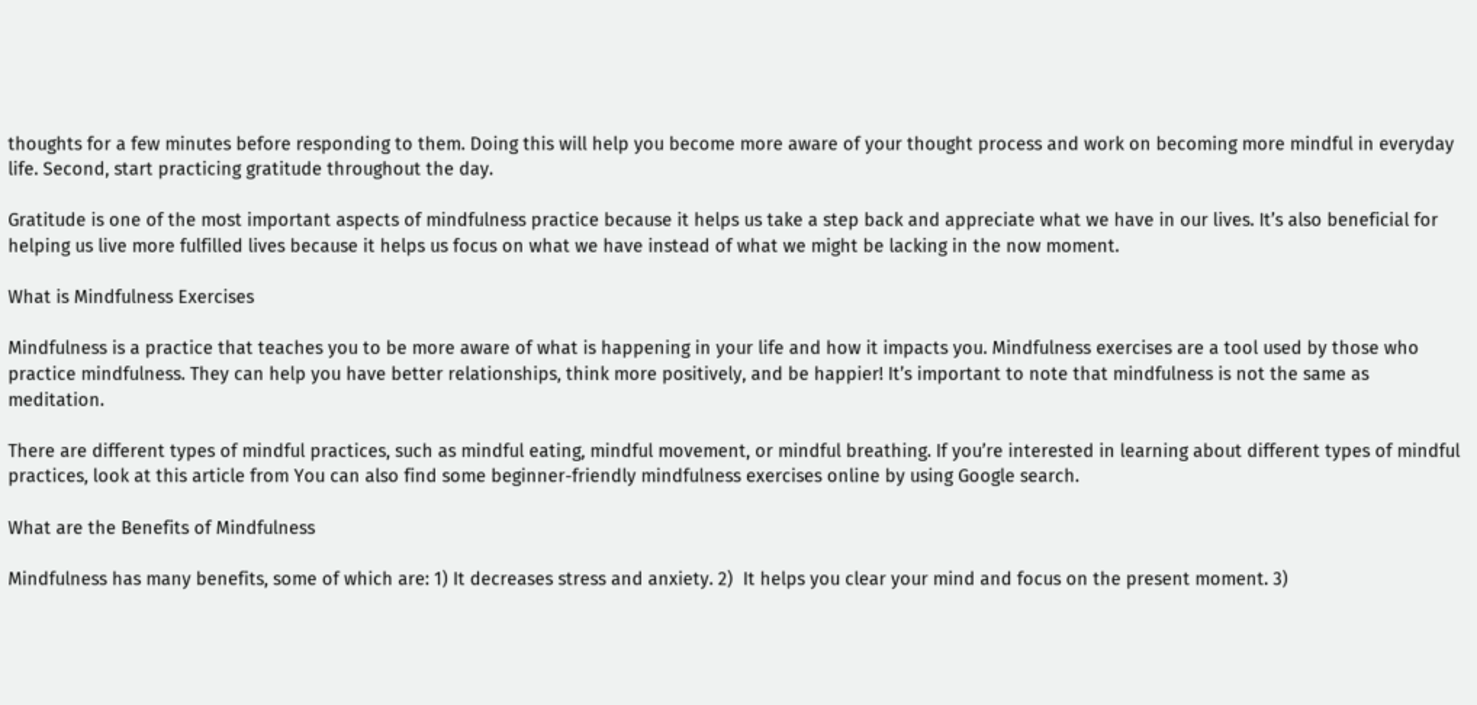thoughts for a few minutes before responding to them. Doing this will help you become more aware of your thought process and work on becoming more mindful in everyday life. Second, start practicing gratitude throughout the day.

Gratitude is one of the most important aspects of mindfulness practice because it helps us take a step back and appreciate what we have in our lives. It’s also beneficial for helping us live more fulfilled lives because it helps us focus on what we have instead of what we might be lacking in the now moment.

What is Mindfulness Exercises

Mindfulness is a practice that teaches you to be more aware of what is happening in your life and how it impacts you. Mindfulness exercises are a tool used by those who practice mindfulness. They can help you have better relationships, think more positively, and be happier! It’s important to note that mindfulness is not the same as meditation.

There are different types of mindful practices, such as mindful eating, mindful movement, or mindful breathing. If you’re interested in learning about different types of mindful practices, look at this article from You can also find some beginner-friendly mindfulness exercises online by using Google search.

What are the Benefits of Mindfulness

Mindfulness has many benefits, some of which are: 1) It decreases stress and anxiety. 2)  It helps you clear your mind and focus on the present moment. 3)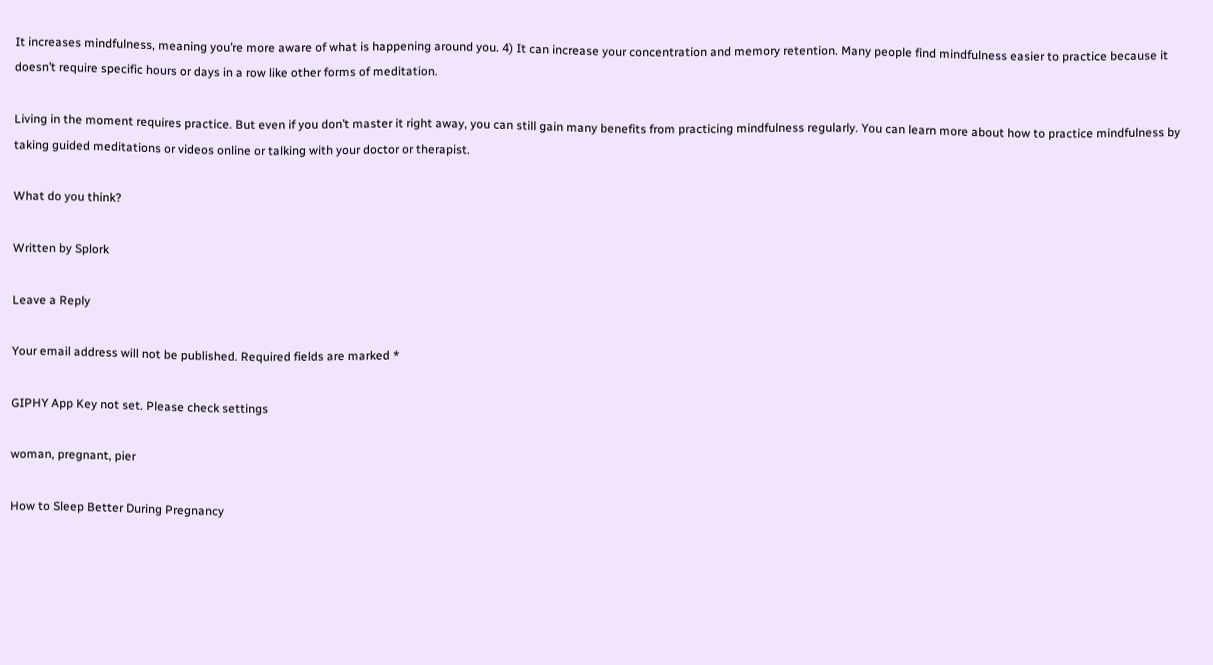It increases mindfulness, meaning you’re more aware of what is happening around you. 4) It can increase your concentration and memory retention. Many people find mindfulness easier to practice because it doesn’t require specific hours or days in a row like other forms of meditation.

Living in the moment requires practice. But even if you don’t master it right away, you can still gain many benefits from practicing mindfulness regularly. You can learn more about how to practice mindfulness by taking guided meditations or videos online or talking with your doctor or therapist.

What do you think?

Written by Splork

Leave a Reply

Your email address will not be published. Required fields are marked *

GIPHY App Key not set. Please check settings

woman, pregnant, pier

How to Sleep Better During Pregnancy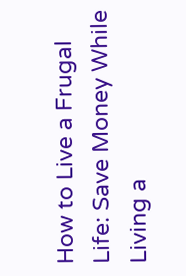How to Live a Frugal Life: Save Money While Living a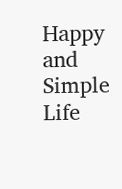Happy and Simple Life